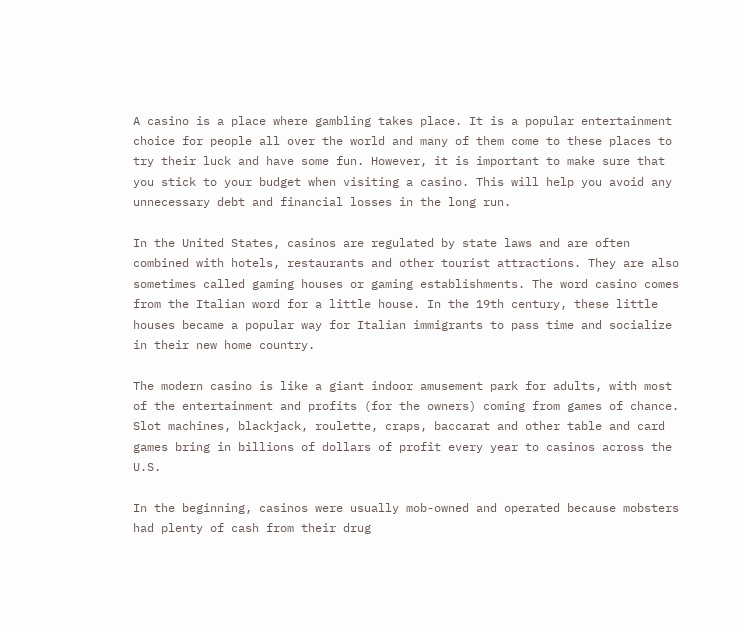A casino is a place where gambling takes place. It is a popular entertainment choice for people all over the world and many of them come to these places to try their luck and have some fun. However, it is important to make sure that you stick to your budget when visiting a casino. This will help you avoid any unnecessary debt and financial losses in the long run.

In the United States, casinos are regulated by state laws and are often combined with hotels, restaurants and other tourist attractions. They are also sometimes called gaming houses or gaming establishments. The word casino comes from the Italian word for a little house. In the 19th century, these little houses became a popular way for Italian immigrants to pass time and socialize in their new home country.

The modern casino is like a giant indoor amusement park for adults, with most of the entertainment and profits (for the owners) coming from games of chance. Slot machines, blackjack, roulette, craps, baccarat and other table and card games bring in billions of dollars of profit every year to casinos across the U.S.

In the beginning, casinos were usually mob-owned and operated because mobsters had plenty of cash from their drug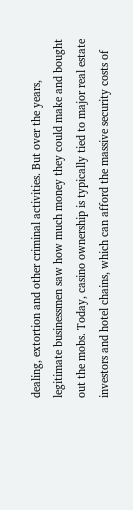dealing, extortion and other criminal activities. But over the years, legitimate businessmen saw how much money they could make and bought out the mobs. Today, casino ownership is typically tied to major real estate investors and hotel chains, which can afford the massive security costs of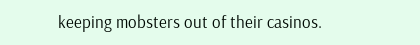keeping mobsters out of their casinos.